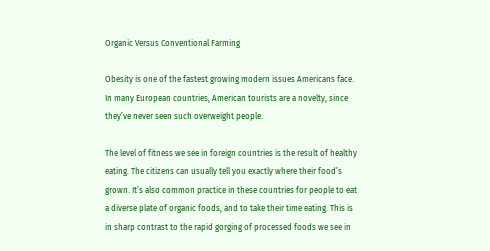Organic Versus Conventional Farming

Obesity is one of the fastest growing modern issues Americans face. In many European countries, American tourists are a novelty, since they’ve never seen such overweight people.

The level of fitness we see in foreign countries is the result of healthy eating. The citizens can usually tell you exactly where their food’s grown. It’s also common practice in these countries for people to eat a diverse plate of organic foods, and to take their time eating. This is in sharp contrast to the rapid gorging of processed foods we see in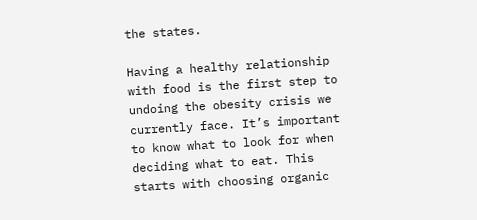the states.

Having a healthy relationship with food is the first step to undoing the obesity crisis we currently face. It’s important to know what to look for when deciding what to eat. This starts with choosing organic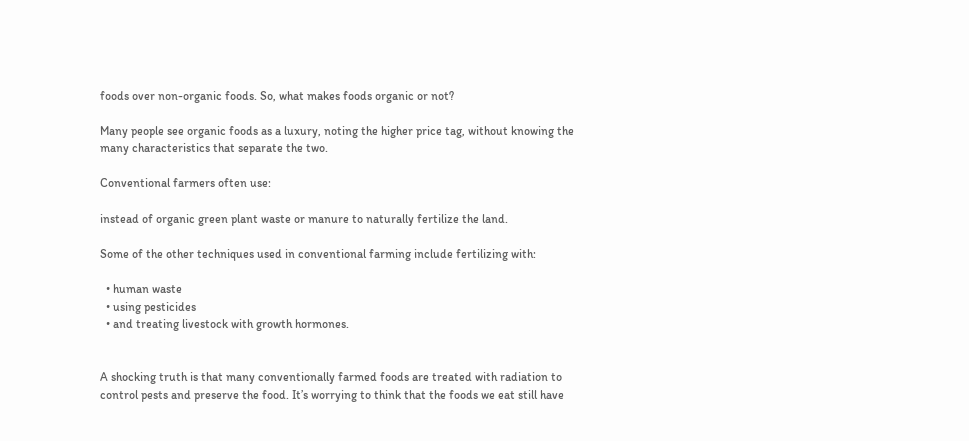foods over non-organic foods. So, what makes foods organic or not?

Many people see organic foods as a luxury, noting the higher price tag, without knowing the many characteristics that separate the two.

Conventional farmers often use:

instead of organic green plant waste or manure to naturally fertilize the land.

Some of the other techniques used in conventional farming include fertilizing with:

  • human waste
  • using pesticides
  • and treating livestock with growth hormones.


A shocking truth is that many conventionally farmed foods are treated with radiation to control pests and preserve the food. It’s worrying to think that the foods we eat still have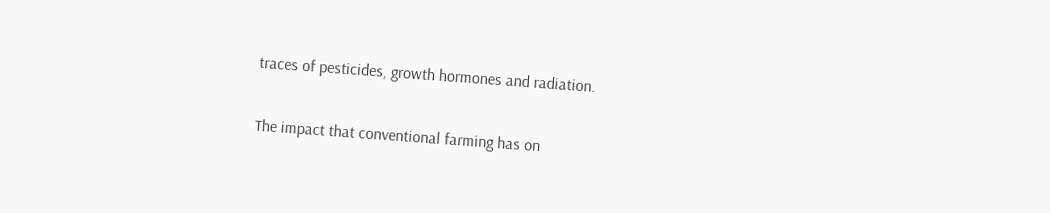traces of pesticides, growth hormones and radiation.


The impact that conventional farming has on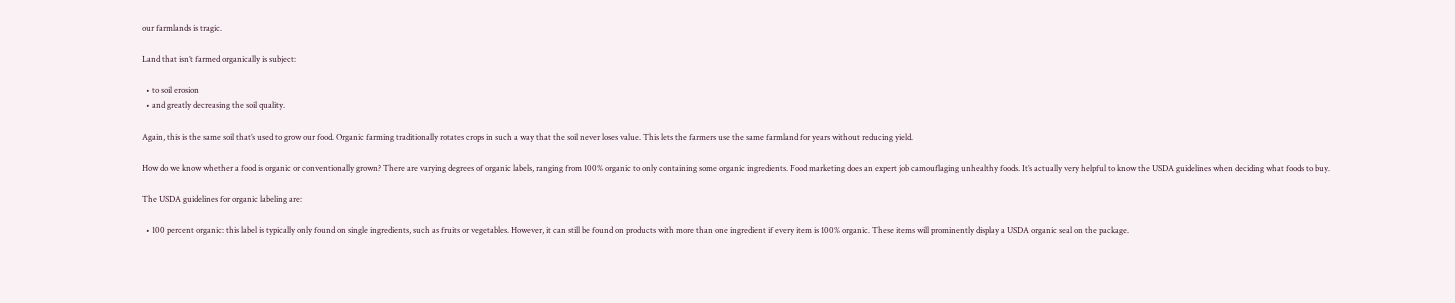our farmlands is tragic.

Land that isn’t farmed organically is subject:

  • to soil erosion
  • and greatly decreasing the soil quality.

Again, this is the same soil that’s used to grow our food. Organic farming traditionally rotates crops in such a way that the soil never loses value. This lets the farmers use the same farmland for years without reducing yield.

How do we know whether a food is organic or conventionally grown? There are varying degrees of organic labels, ranging from 100% organic to only containing some organic ingredients. Food marketing does an expert job camouflaging unhealthy foods. It’s actually very helpful to know the USDA guidelines when deciding what foods to buy.

The USDA guidelines for organic labeling are:

  • 100 percent organic: this label is typically only found on single ingredients, such as fruits or vegetables. However, it can still be found on products with more than one ingredient if every item is 100% organic. These items will prominently display a USDA organic seal on the package.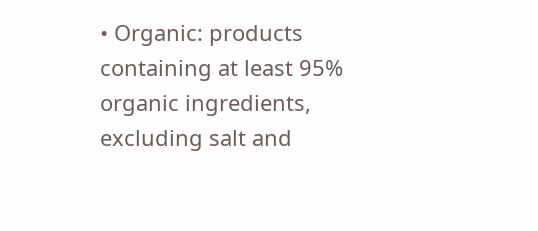• Organic: products containing at least 95% organic ingredients, excluding salt and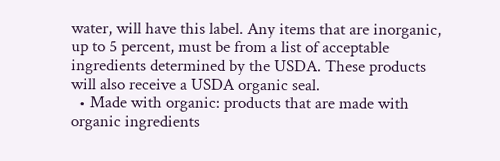water, will have this label. Any items that are inorganic, up to 5 percent, must be from a list of acceptable ingredients determined by the USDA. These products will also receive a USDA organic seal.
  • Made with organic: products that are made with organic ingredients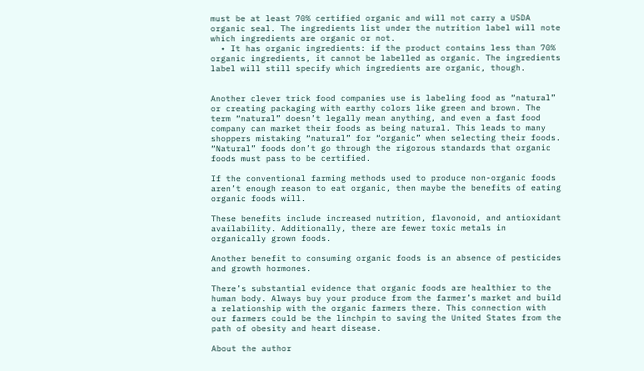must be at least 70% certified organic and will not carry a USDA organic seal. The ingredients list under the nutrition label will note which ingredients are organic or not.
  • It has organic ingredients: if the product contains less than 70% organic ingredients, it cannot be labelled as organic. The ingredients label will still specify which ingredients are organic, though.


Another clever trick food companies use is labeling food as “natural” or creating packaging with earthy colors like green and brown. The term “natural” doesn’t legally mean anything, and even a fast food company can market their foods as being natural. This leads to many shoppers mistaking “natural” for “organic” when selecting their foods. “Natural” foods don’t go through the rigorous standards that organic foods must pass to be certified.

If the conventional farming methods used to produce non-organic foods aren’t enough reason to eat organic, then maybe the benefits of eating organic foods will.

These benefits include increased nutrition, flavonoid, and antioxidant availability. Additionally, there are fewer toxic metals in organically grown foods.

Another benefit to consuming organic foods is an absence of pesticides and growth hormones.

There’s substantial evidence that organic foods are healthier to the human body. Always buy your produce from the farmer’s market and build a relationship with the organic farmers there. This connection with our farmers could be the linchpin to saving the United States from the path of obesity and heart disease.

About the author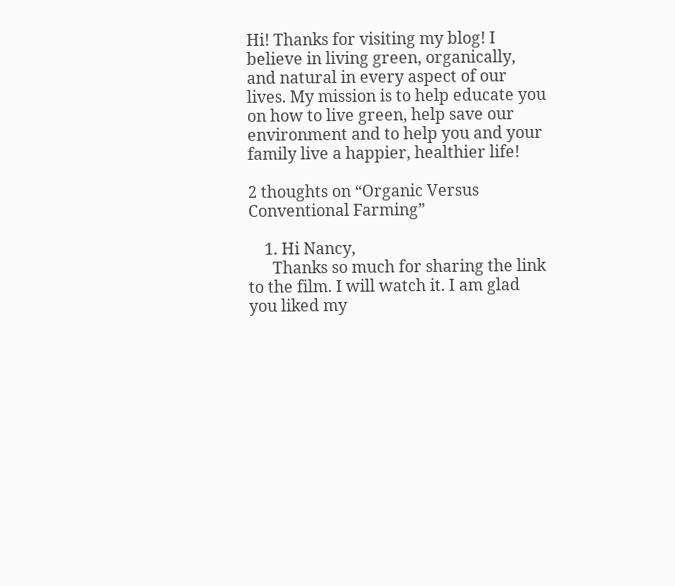Hi! Thanks for visiting my blog! I believe in living green, organically, and natural in every aspect of our lives. My mission is to help educate you on how to live green, help save our environment and to help you and your family live a happier, healthier life!

2 thoughts on “Organic Versus Conventional Farming”

    1. Hi Nancy,
      Thanks so much for sharing the link to the film. I will watch it. I am glad you liked my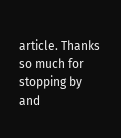article. Thanks so much for stopping by and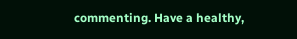commenting. Have a healthy,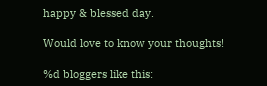happy & blessed day.

Would love to know your thoughts!

%d bloggers like this: